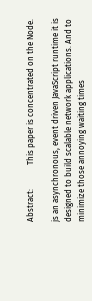Abstract:            This paper is concentrated on the Node.

js an asynchronous, event driven JavaScript runtime it is designed to build scalable network applications. And to minimize those annoying waiting times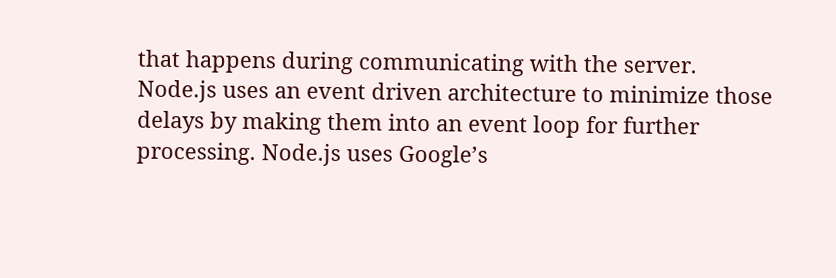that happens during communicating with the server. Node.js uses an event driven architecture to minimize those delays by making them into an event loop for further processing. Node.js uses Google’s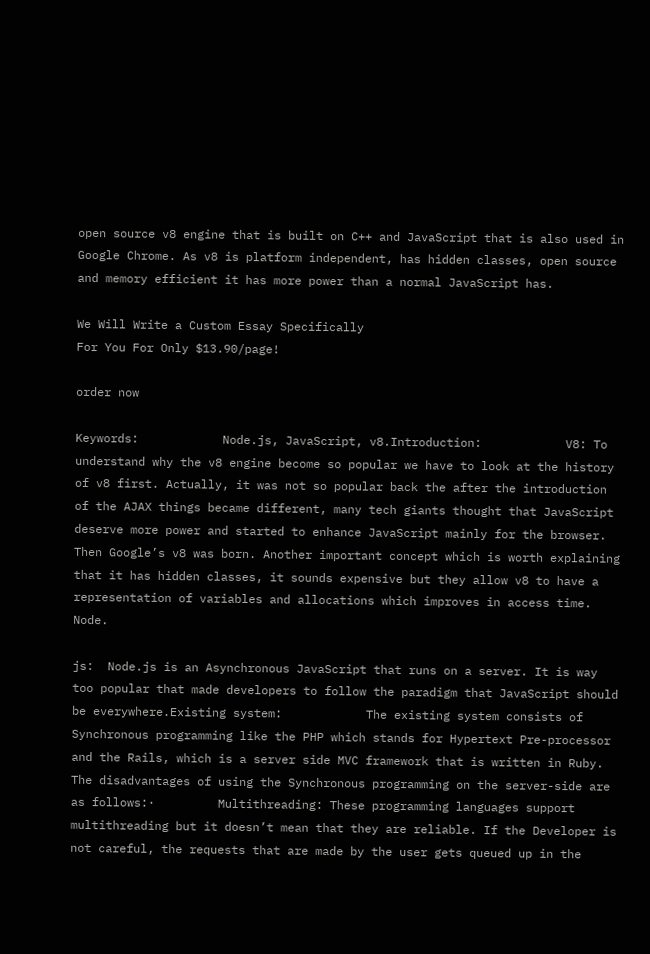open source v8 engine that is built on C++ and JavaScript that is also used in Google Chrome. As v8 is platform independent, has hidden classes, open source and memory efficient it has more power than a normal JavaScript has.

We Will Write a Custom Essay Specifically
For You For Only $13.90/page!

order now

Keywords:            Node.js, JavaScript, v8.Introduction:            V8: To understand why the v8 engine become so popular we have to look at the history of v8 first. Actually, it was not so popular back the after the introduction of the AJAX things became different, many tech giants thought that JavaScript deserve more power and started to enhance JavaScript mainly for the browser. Then Google’s v8 was born. Another important concept which is worth explaining that it has hidden classes, it sounds expensive but they allow v8 to have a representation of variables and allocations which improves in access time.            Node.

js:  Node.js is an Asynchronous JavaScript that runs on a server. It is way too popular that made developers to follow the paradigm that JavaScript should be everywhere.Existing system:            The existing system consists of Synchronous programming like the PHP which stands for Hypertext Pre-processor and the Rails, which is a server side MVC framework that is written in Ruby. The disadvantages of using the Synchronous programming on the server-side are as follows:·         Multithreading: These programming languages support multithreading but it doesn’t mean that they are reliable. If the Developer is not careful, the requests that are made by the user gets queued up in the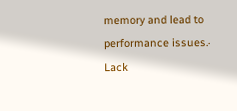memory and lead to performance issues.·         Lack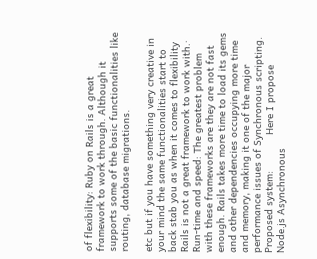of flexibility: Ruby on Rails is a great framework to work through. Although it supports some of the basic functionalities like routing, database migrations.

etc but if you have something very creative in your mind the same functionalities start to back stab you as when it comes to flexibility Rails is not a great framework to work with.·         Run-time and speed: The greatest problem with these frameworks are they are not fast enough. Rails takes more time to load its gems and other dependencies occupying more time and memory, making it one of the major performance issues of Synchronous scripting. Proposed system:            Here I propose Node.js Asynchronous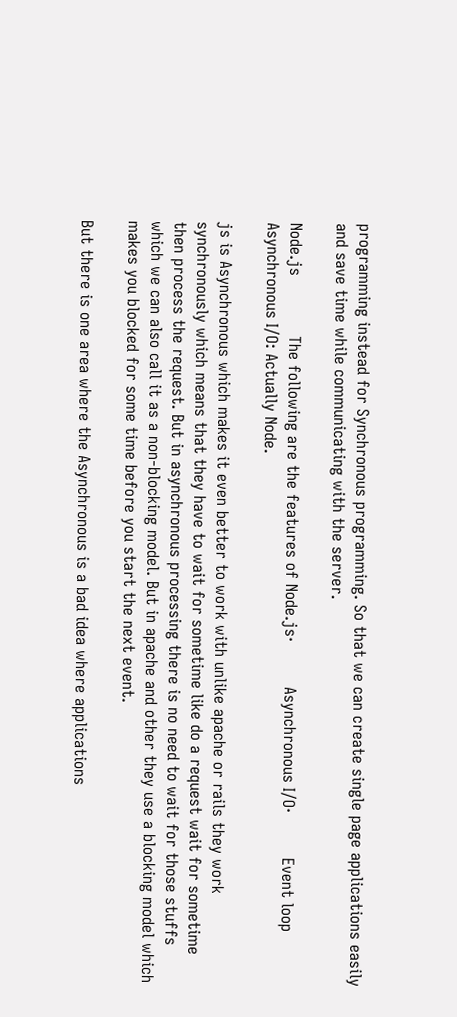programming instead for Synchronous programming. So that we can create single page applications easily and save time while communicating with the server.

Node.js            The following are the features of Node.js·         Asynchronous I/O·         Event loop Asynchronous I/O: Actually Node.

js is Asynchronous which makes it even better to work with unlike apache or rails they work synchronously which means that they have to wait for sometime like do a request wait for sometime then process the request. But in asynchronous processing there is no need to wait for those stuffs which we can also call it as a non-blocking model. But in apache and other they use a blocking model which makes you blocked for some time before you start the next event.

But there is one area where the Asynchronous is a bad idea where applications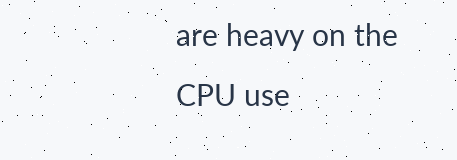are heavy on the CPU use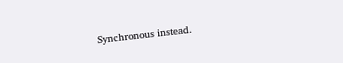Synchronous instead.